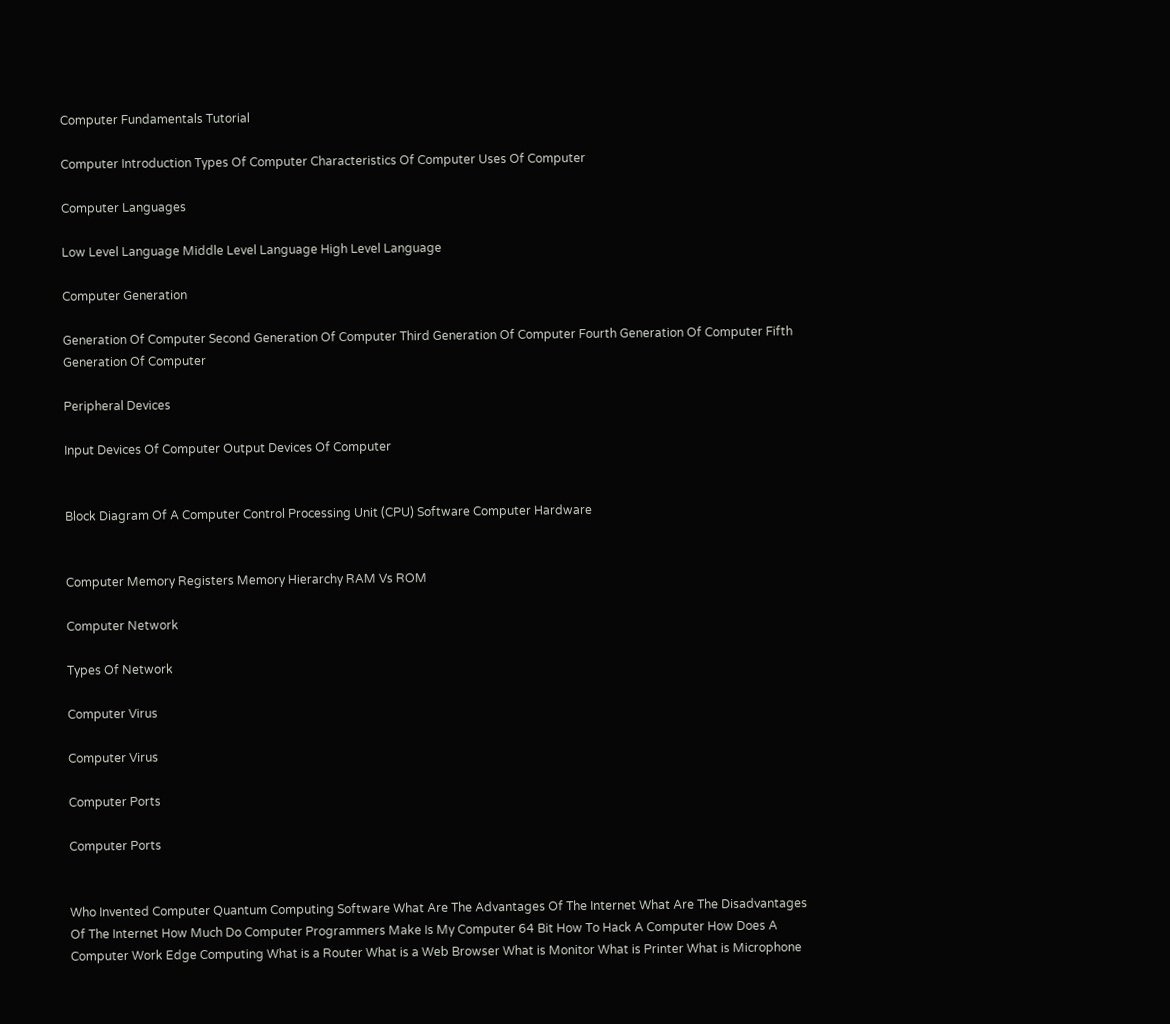Computer Fundamentals Tutorial

Computer Introduction Types Of Computer Characteristics Of Computer Uses Of Computer

Computer Languages

Low Level Language Middle Level Language High Level Language

Computer Generation

Generation Of Computer Second Generation Of Computer Third Generation Of Computer Fourth Generation Of Computer Fifth Generation Of Computer

Peripheral Devices

Input Devices Of Computer Output Devices Of Computer


Block Diagram Of A Computer Control Processing Unit (CPU) Software Computer Hardware


Computer Memory Registers Memory Hierarchy RAM Vs ROM

Computer Network

Types Of Network

Computer Virus

Computer Virus

Computer Ports

Computer Ports


Who Invented Computer Quantum Computing Software What Are The Advantages Of The Internet What Are The Disadvantages Of The Internet How Much Do Computer Programmers Make Is My Computer 64 Bit How To Hack A Computer How Does A Computer Work Edge Computing What is a Router What is a Web Browser What is Monitor What is Printer What is Microphone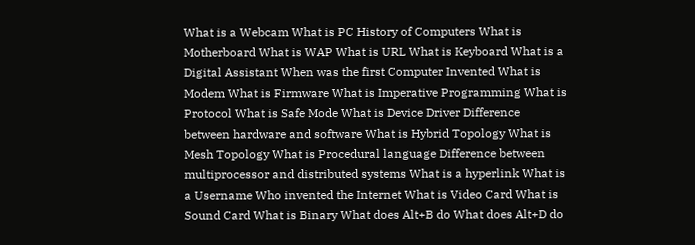What is a Webcam What is PC History of Computers What is Motherboard What is WAP What is URL What is Keyboard What is a Digital Assistant When was the first Computer Invented What is Modem What is Firmware What is Imperative Programming What is Protocol What is Safe Mode What is Device Driver Difference between hardware and software What is Hybrid Topology What is Mesh Topology What is Procedural language Difference between multiprocessor and distributed systems What is a hyperlink What is a Username Who invented the Internet What is Video Card What is Sound Card What is Binary What does Alt+B do What does Alt+D do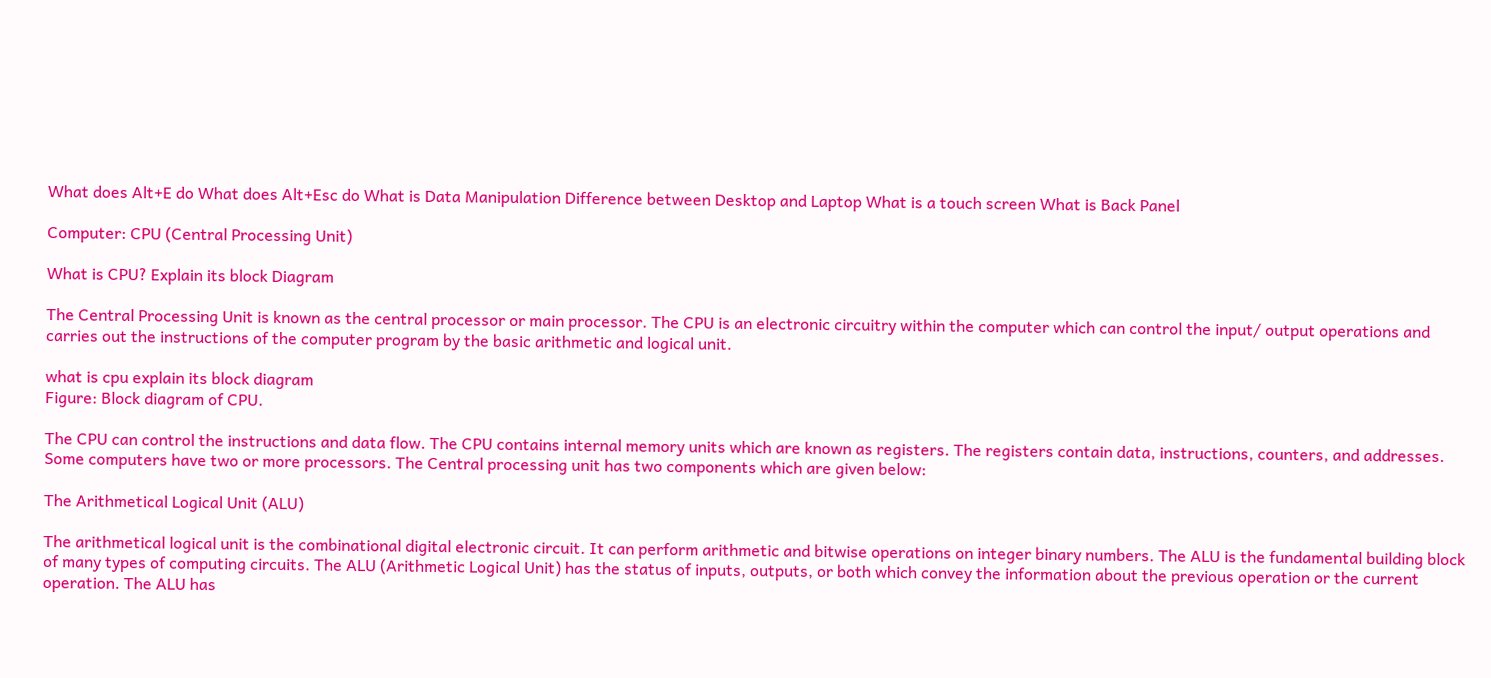What does Alt+E do What does Alt+Esc do What is Data Manipulation Difference between Desktop and Laptop What is a touch screen What is Back Panel

Computer: CPU (Central Processing Unit)

What is CPU? Explain its block Diagram

The Central Processing Unit is known as the central processor or main processor. The CPU is an electronic circuitry within the computer which can control the input/ output operations and carries out the instructions of the computer program by the basic arithmetic and logical unit.

what is cpu explain its block diagram
Figure: Block diagram of CPU.

The CPU can control the instructions and data flow. The CPU contains internal memory units which are known as registers. The registers contain data, instructions, counters, and addresses.  Some computers have two or more processors. The Central processing unit has two components which are given below:

The Arithmetical Logical Unit (ALU)

The arithmetical logical unit is the combinational digital electronic circuit. It can perform arithmetic and bitwise operations on integer binary numbers. The ALU is the fundamental building block of many types of computing circuits. The ALU (Arithmetic Logical Unit) has the status of inputs, outputs, or both which convey the information about the previous operation or the current operation. The ALU has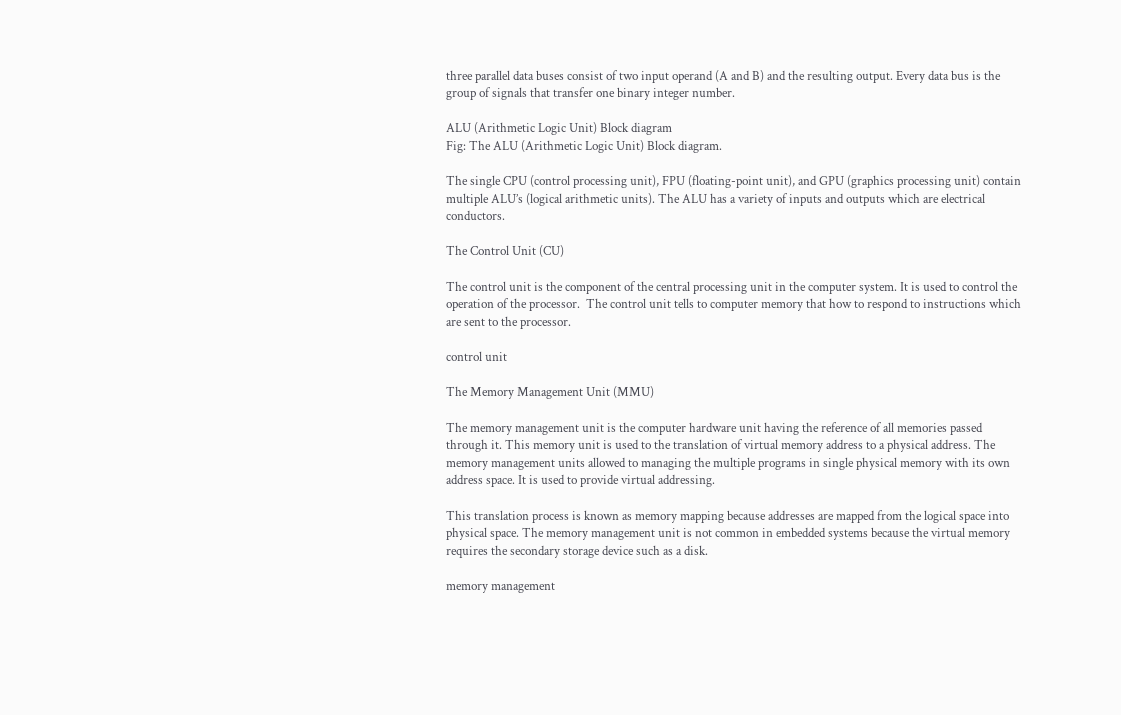three parallel data buses consist of two input operand (A and B) and the resulting output. Every data bus is the group of signals that transfer one binary integer number.

ALU (Arithmetic Logic Unit) Block diagram
Fig: The ALU (Arithmetic Logic Unit) Block diagram.

The single CPU (control processing unit), FPU (floating-point unit), and GPU (graphics processing unit) contain multiple ALU’s (logical arithmetic units). The ALU has a variety of inputs and outputs which are electrical conductors.

The Control Unit (CU)

The control unit is the component of the central processing unit in the computer system. It is used to control the operation of the processor.  The control unit tells to computer memory that how to respond to instructions which are sent to the processor.

control unit

The Memory Management Unit (MMU)

The memory management unit is the computer hardware unit having the reference of all memories passed through it. This memory unit is used to the translation of virtual memory address to a physical address. The memory management units allowed to managing the multiple programs in single physical memory with its own address space. It is used to provide virtual addressing.

This translation process is known as memory mapping because addresses are mapped from the logical space into physical space. The memory management unit is not common in embedded systems because the virtual memory requires the secondary storage device such as a disk.

memory management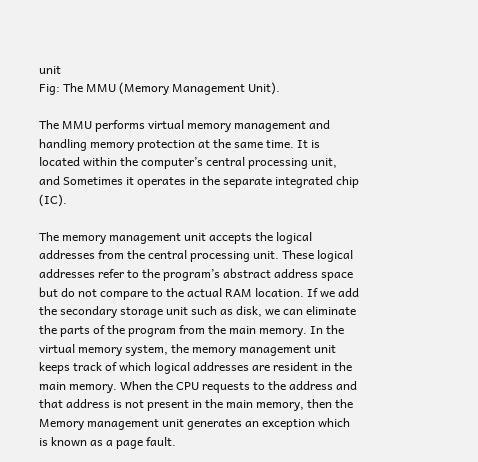unit
Fig: The MMU (Memory Management Unit).

The MMU performs virtual memory management and handling memory protection at the same time. It is located within the computer’s central processing unit, and Sometimes it operates in the separate integrated chip (IC).

The memory management unit accepts the logical addresses from the central processing unit. These logical addresses refer to the program’s abstract address space but do not compare to the actual RAM location. If we add the secondary storage unit such as disk, we can eliminate the parts of the program from the main memory. In the virtual memory system, the memory management unit keeps track of which logical addresses are resident in the main memory. When the CPU requests to the address and that address is not present in the main memory, then the Memory management unit generates an exception which is known as a page fault.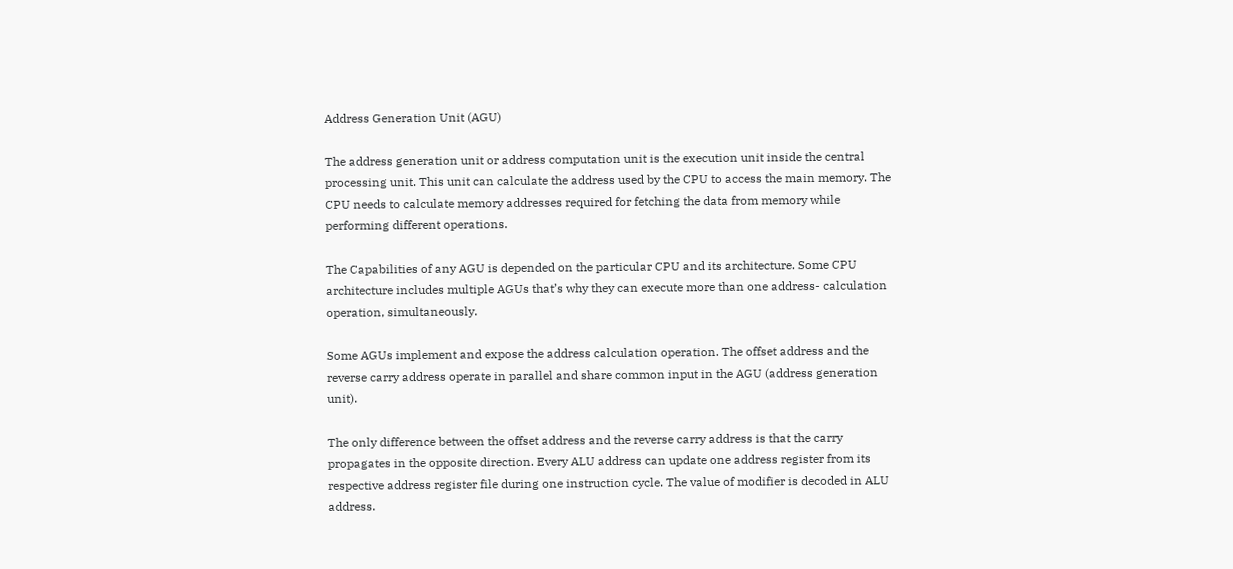Address Generation Unit (AGU)

The address generation unit or address computation unit is the execution unit inside the central processing unit. This unit can calculate the address used by the CPU to access the main memory. The CPU needs to calculate memory addresses required for fetching the data from memory while performing different operations.

The Capabilities of any AGU is depended on the particular CPU and its architecture. Some CPU architecture includes multiple AGUs that’s why they can execute more than one address- calculation operation, simultaneously.

Some AGUs implement and expose the address calculation operation. The offset address and the reverse carry address operate in parallel and share common input in the AGU (address generation unit).

The only difference between the offset address and the reverse carry address is that the carry propagates in the opposite direction. Every ALU address can update one address register from its respective address register file during one instruction cycle. The value of modifier is decoded in ALU address.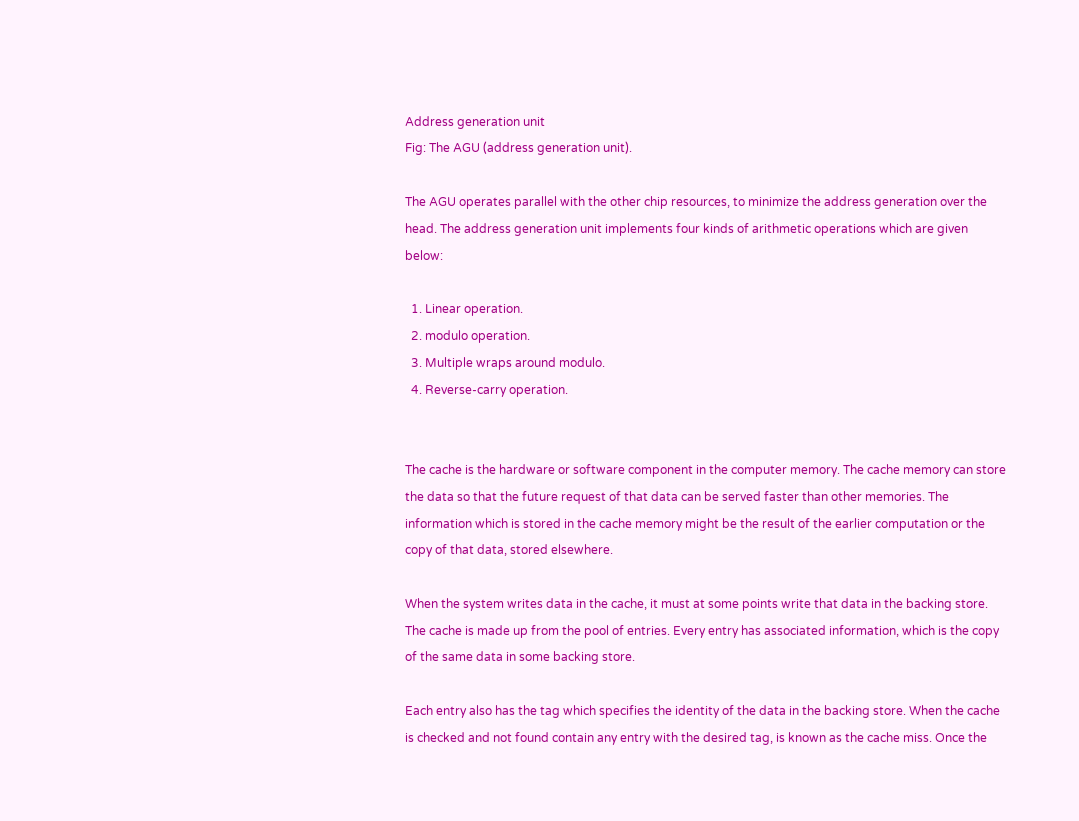Address generation unit
Fig: The AGU (address generation unit).

The AGU operates parallel with the other chip resources, to minimize the address generation over the head. The address generation unit implements four kinds of arithmetic operations which are given below:

  1. Linear operation.
  2. modulo operation.
  3. Multiple wraps around modulo.
  4. Reverse-carry operation.


The cache is the hardware or software component in the computer memory. The cache memory can store the data so that the future request of that data can be served faster than other memories. The information which is stored in the cache memory might be the result of the earlier computation or the copy of that data, stored elsewhere.

When the system writes data in the cache, it must at some points write that data in the backing store. The cache is made up from the pool of entries. Every entry has associated information, which is the copy of the same data in some backing store.

Each entry also has the tag which specifies the identity of the data in the backing store. When the cache is checked and not found contain any entry with the desired tag, is known as the cache miss. Once the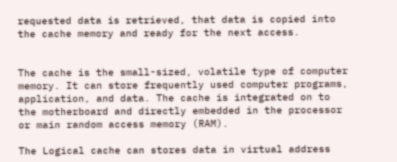requested data is retrieved, that data is copied into the cache memory and ready for the next access.


The cache is the small-sized, volatile type of computer memory. It can store frequently used computer programs, application, and data. The cache is integrated on to the motherboard and directly embedded in the processor or main random access memory (RAM).

The Logical cache can stores data in virtual address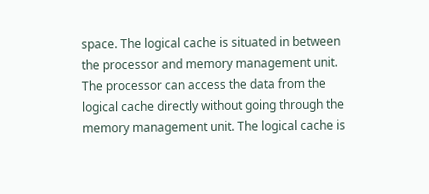space. The logical cache is situated in between the processor and memory management unit. The processor can access the data from the logical cache directly without going through the memory management unit. The logical cache is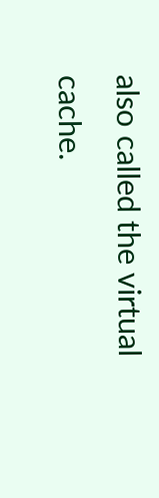also called the virtual cache.